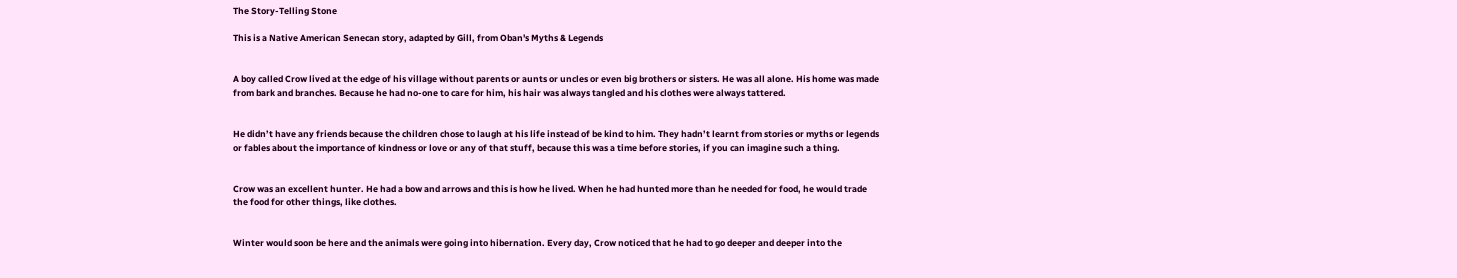The Story-Telling Stone

This is a Native American Senecan story, adapted by Gill, from Oban's Myths & Legends


A boy called Crow lived at the edge of his village without parents or aunts or uncles or even big brothers or sisters. He was all alone. His home was made from bark and branches. Because he had no-one to care for him, his hair was always tangled and his clothes were always tattered.


He didn’t have any friends because the children chose to laugh at his life instead of be kind to him. They hadn’t learnt from stories or myths or legends or fables about the importance of kindness or love or any of that stuff, because this was a time before stories, if you can imagine such a thing.


Crow was an excellent hunter. He had a bow and arrows and this is how he lived. When he had hunted more than he needed for food, he would trade the food for other things, like clothes.


Winter would soon be here and the animals were going into hibernation. Every day, Crow noticed that he had to go deeper and deeper into the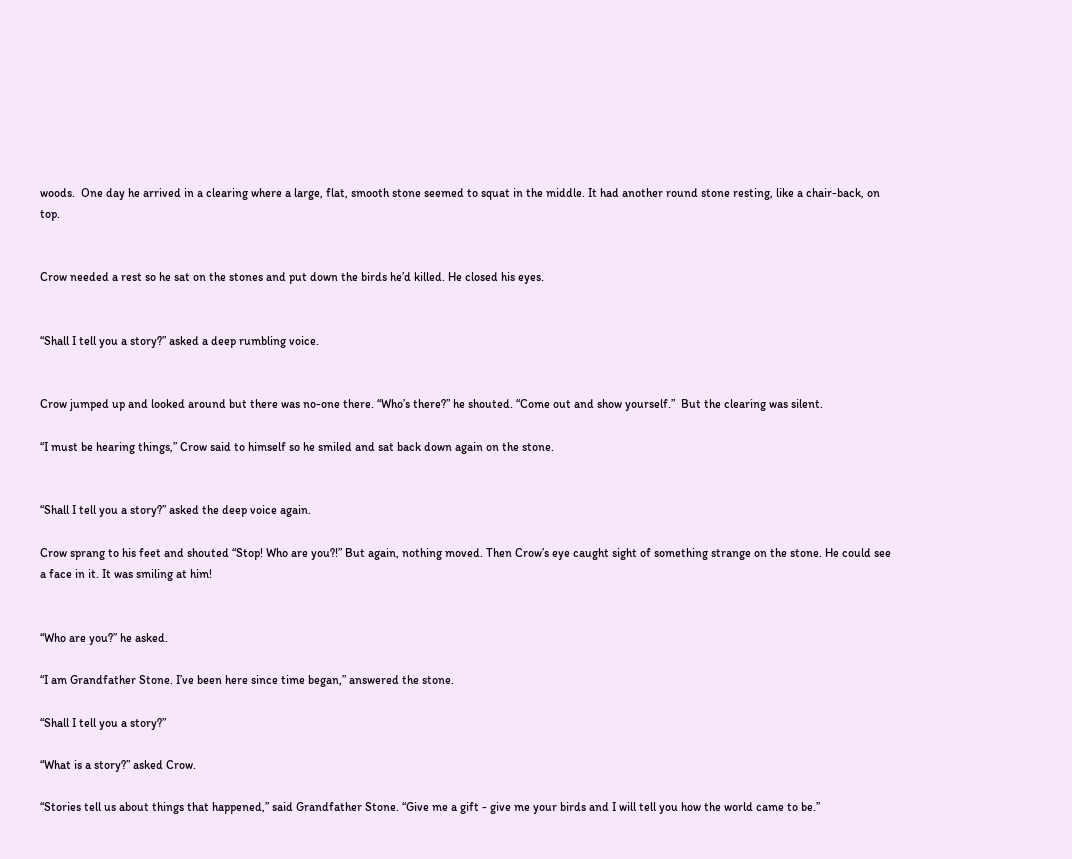woods.  One day he arrived in a clearing where a large, flat, smooth stone seemed to squat in the middle. It had another round stone resting, like a chair-back, on top.


Crow needed a rest so he sat on the stones and put down the birds he’d killed. He closed his eyes.


“Shall I tell you a story?” asked a deep rumbling voice.


Crow jumped up and looked around but there was no-one there. “Who’s there?” he shouted. “Come out and show yourself.”  But the clearing was silent.

“I must be hearing things,” Crow said to himself so he smiled and sat back down again on the stone.


“Shall I tell you a story?” asked the deep voice again.

Crow sprang to his feet and shouted “Stop! Who are you?!” But again, nothing moved. Then Crow’s eye caught sight of something strange on the stone. He could see a face in it. It was smiling at him!


“Who are you?” he asked.

“I am Grandfather Stone. I’ve been here since time began,” answered the stone.

“Shall I tell you a story?”

“What is a story?” asked Crow.

“Stories tell us about things that happened,” said Grandfather Stone. “Give me a gift - give me your birds and I will tell you how the world came to be.”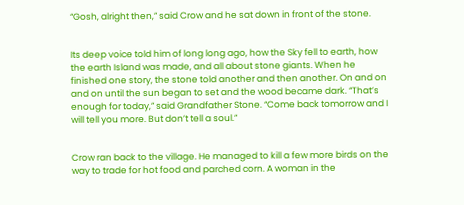“Gosh, alright then,” said Crow and he sat down in front of the stone.


Its deep voice told him of long long ago, how the Sky fell to earth, how the earth Island was made, and all about stone giants. When he finished one story, the stone told another and then another. On and on and on until the sun began to set and the wood became dark. “That’s enough for today,” said Grandfather Stone. “Come back tomorrow and I will tell you more. But don’t tell a soul.”


Crow ran back to the village. He managed to kill a few more birds on the way to trade for hot food and parched corn. A woman in the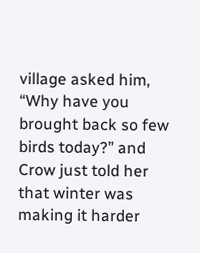village asked him, “Why have you brought back so few birds today?” and Crow just told her that winter was making it harder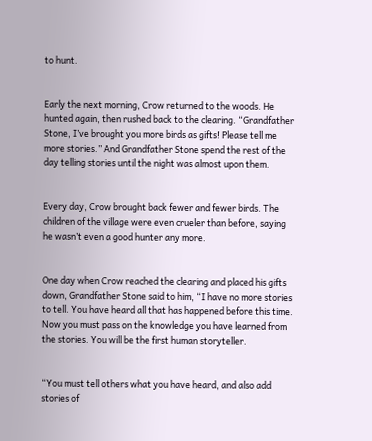to hunt.


Early the next morning, Crow returned to the woods. He hunted again, then rushed back to the clearing. “Grandfather Stone, I’ve brought you more birds as gifts! Please tell me more stories.” And Grandfather Stone spend the rest of the day telling stories until the night was almost upon them.


Every day, Crow brought back fewer and fewer birds. The children of the village were even crueler than before, saying he wasn’t even a good hunter any more.


One day when Crow reached the clearing and placed his gifts down, Grandfather Stone said to him, “I have no more stories to tell. You have heard all that has happened before this time. Now you must pass on the knowledge you have learned from the stories. You will be the first human storyteller.


“You must tell others what you have heard, and also add stories of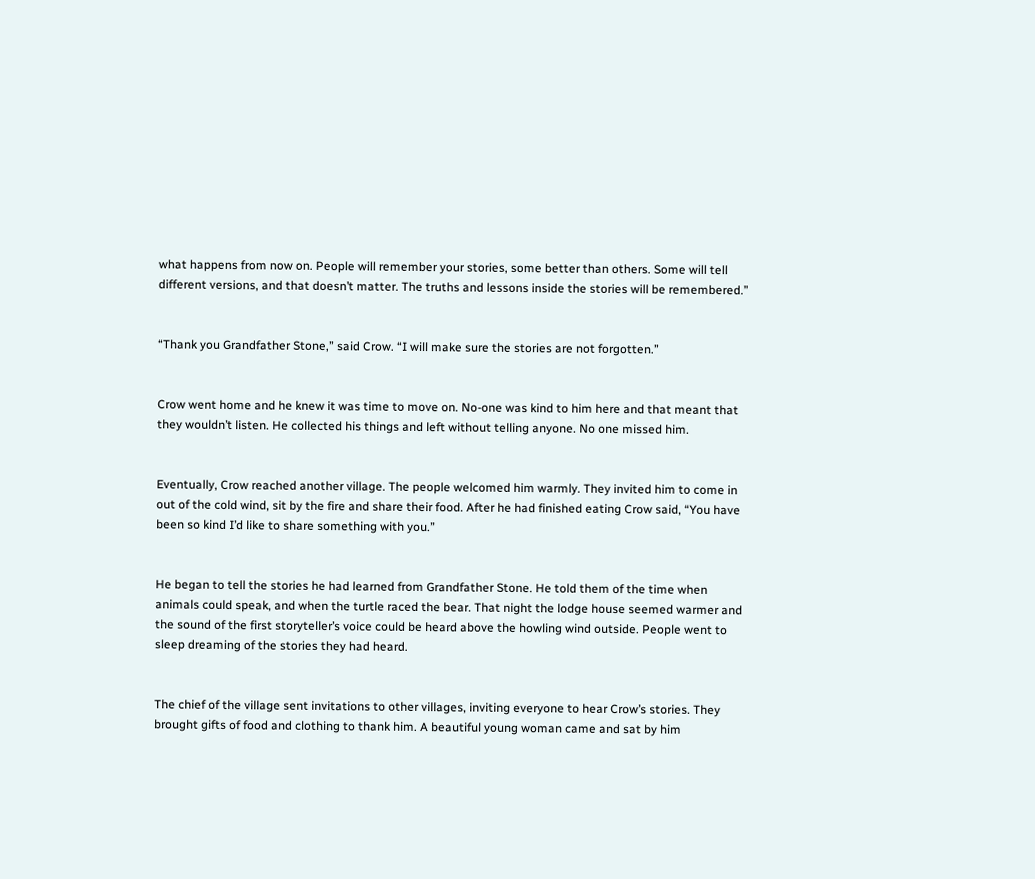what happens from now on. People will remember your stories, some better than others. Some will tell different versions, and that doesn’t matter. The truths and lessons inside the stories will be remembered.”


“Thank you Grandfather Stone,” said Crow. “I will make sure the stories are not forgotten.”


Crow went home and he knew it was time to move on. No-one was kind to him here and that meant that they wouldn’t listen. He collected his things and left without telling anyone. No one missed him.


Eventually, Crow reached another village. The people welcomed him warmly. They invited him to come in out of the cold wind, sit by the fire and share their food. After he had finished eating Crow said, “You have been so kind I’d like to share something with you.”


He began to tell the stories he had learned from Grandfather Stone. He told them of the time when animals could speak, and when the turtle raced the bear. That night the lodge house seemed warmer and the sound of the first storyteller’s voice could be heard above the howling wind outside. People went to sleep dreaming of the stories they had heard.


The chief of the village sent invitations to other villages, inviting everyone to hear Crow’s stories. They brought gifts of food and clothing to thank him. A beautiful young woman came and sat by him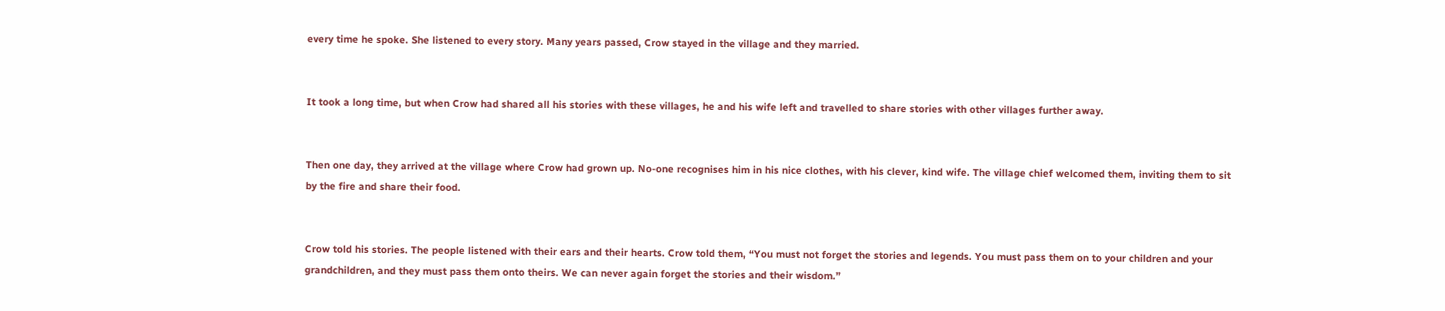every time he spoke. She listened to every story. Many years passed, Crow stayed in the village and they married.


It took a long time, but when Crow had shared all his stories with these villages, he and his wife left and travelled to share stories with other villages further away.


Then one day, they arrived at the village where Crow had grown up. No-one recognises him in his nice clothes, with his clever, kind wife. The village chief welcomed them, inviting them to sit by the fire and share their food.


Crow told his stories. The people listened with their ears and their hearts. Crow told them, “You must not forget the stories and legends. You must pass them on to your children and your grandchildren, and they must pass them onto theirs. We can never again forget the stories and their wisdom.”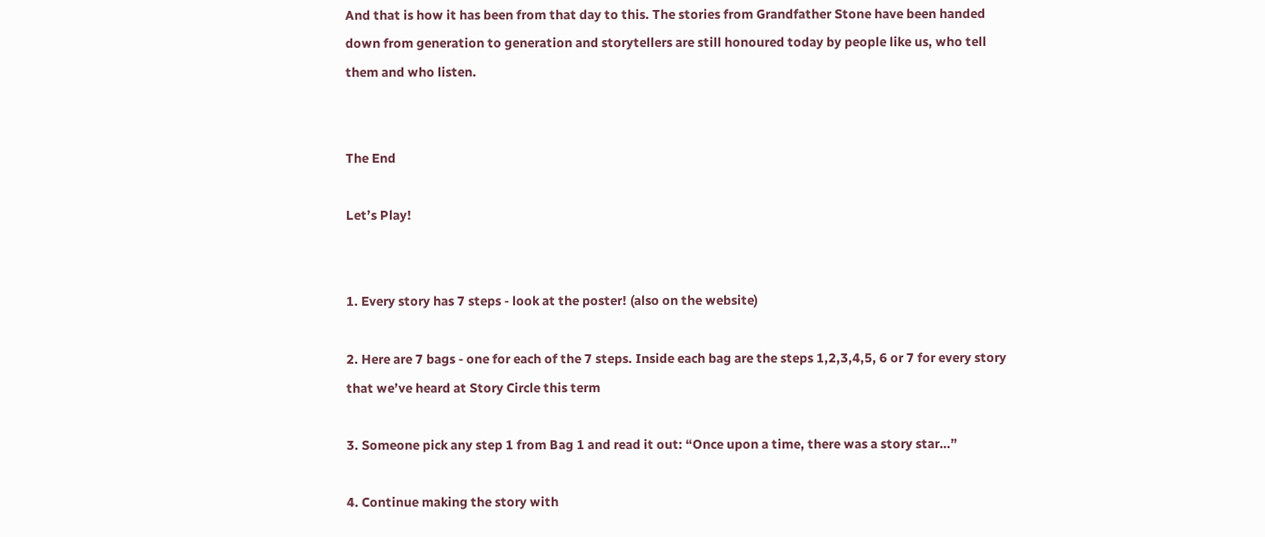And that is how it has been from that day to this. The stories from Grandfather Stone have been handed down from generation to generation and storytellers are still honoured today by people like us, who tell them and who listen.


The End

Let’s Play!


1. Every story has 7 steps - look at the poster! (also on the website)

2. Here are 7 bags - one for each of the 7 steps. Inside each bag are the steps 1,2,3,4,5, 6 or 7 for every story that we’ve heard at Story Circle this term

3. Someone pick any step 1 from Bag 1 and read it out: “Once upon a time, there was a story star…”

4. Continue making the story with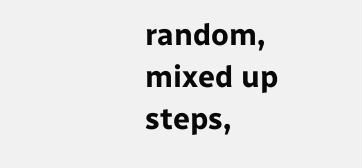random, mixed up steps,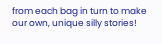from each bag in turn to make our own, unique silly stories!